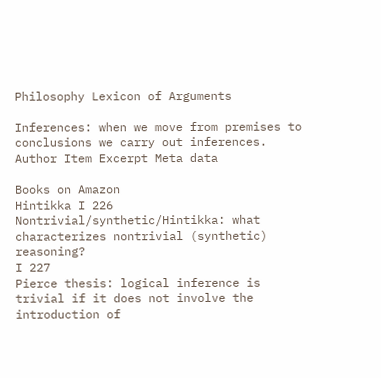Philosophy Lexicon of Arguments

Inferences: when we move from premises to conclusions we carry out inferences.
Author Item Excerpt Meta data

Books on Amazon
Hintikka I 226
Nontrivial/synthetic/Hintikka: what characterizes nontrivial (synthetic) reasoning?
I 227
Pierce thesis: logical inference is trivial if it does not involve the introduction of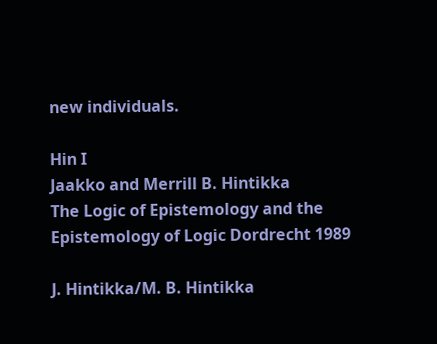new individuals.

Hin I
Jaakko and Merrill B. Hintikka
The Logic of Epistemology and the Epistemology of Logic Dordrecht 1989

J. Hintikka/M. B. Hintikka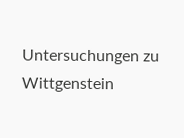Untersuchungen zu Wittgenstein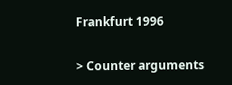Frankfurt 1996

> Counter arguments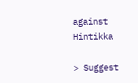against Hintikka

> Suggest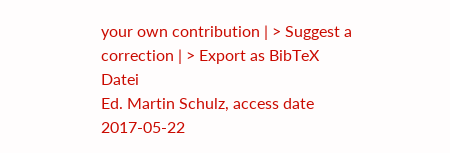your own contribution | > Suggest a correction | > Export as BibTeX Datei
Ed. Martin Schulz, access date 2017-05-22